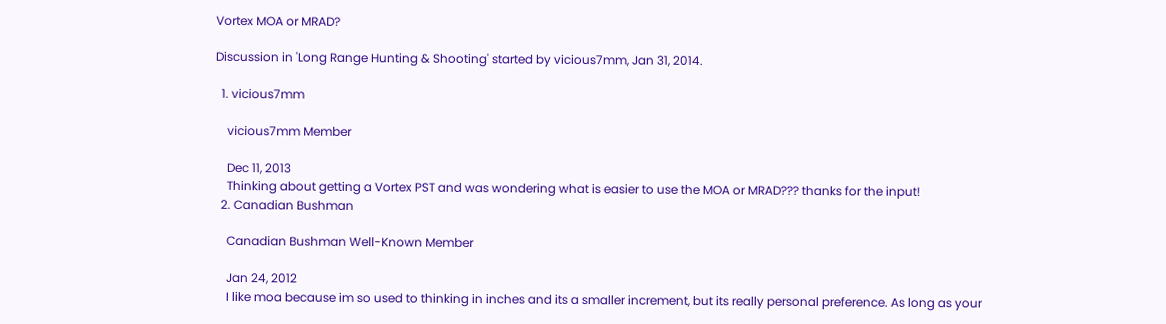Vortex MOA or MRAD?

Discussion in 'Long Range Hunting & Shooting' started by vicious7mm, Jan 31, 2014.

  1. vicious7mm

    vicious7mm Member

    Dec 11, 2013
    Thinking about getting a Vortex PST and was wondering what is easier to use the MOA or MRAD??? thanks for the input!
  2. Canadian Bushman

    Canadian Bushman Well-Known Member

    Jan 24, 2012
    I like moa because im so used to thinking in inches and its a smaller increment, but its really personal preference. As long as your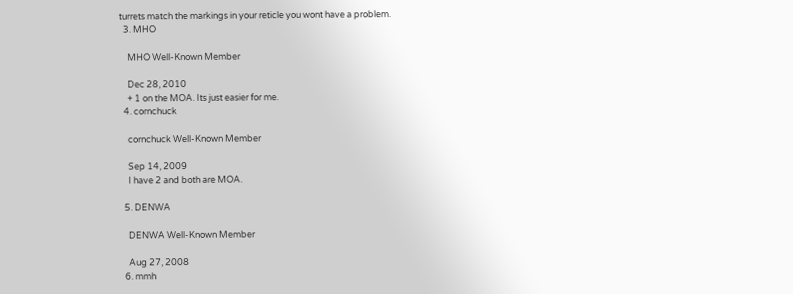turrets match the markings in your reticle you wont have a problem.
  3. MHO

    MHO Well-Known Member

    Dec 28, 2010
    + 1 on the MOA. Its just easier for me.
  4. cornchuck

    cornchuck Well-Known Member

    Sep 14, 2009
    I have 2 and both are MOA.

  5. DENWA

    DENWA Well-Known Member

    Aug 27, 2008
  6. mmh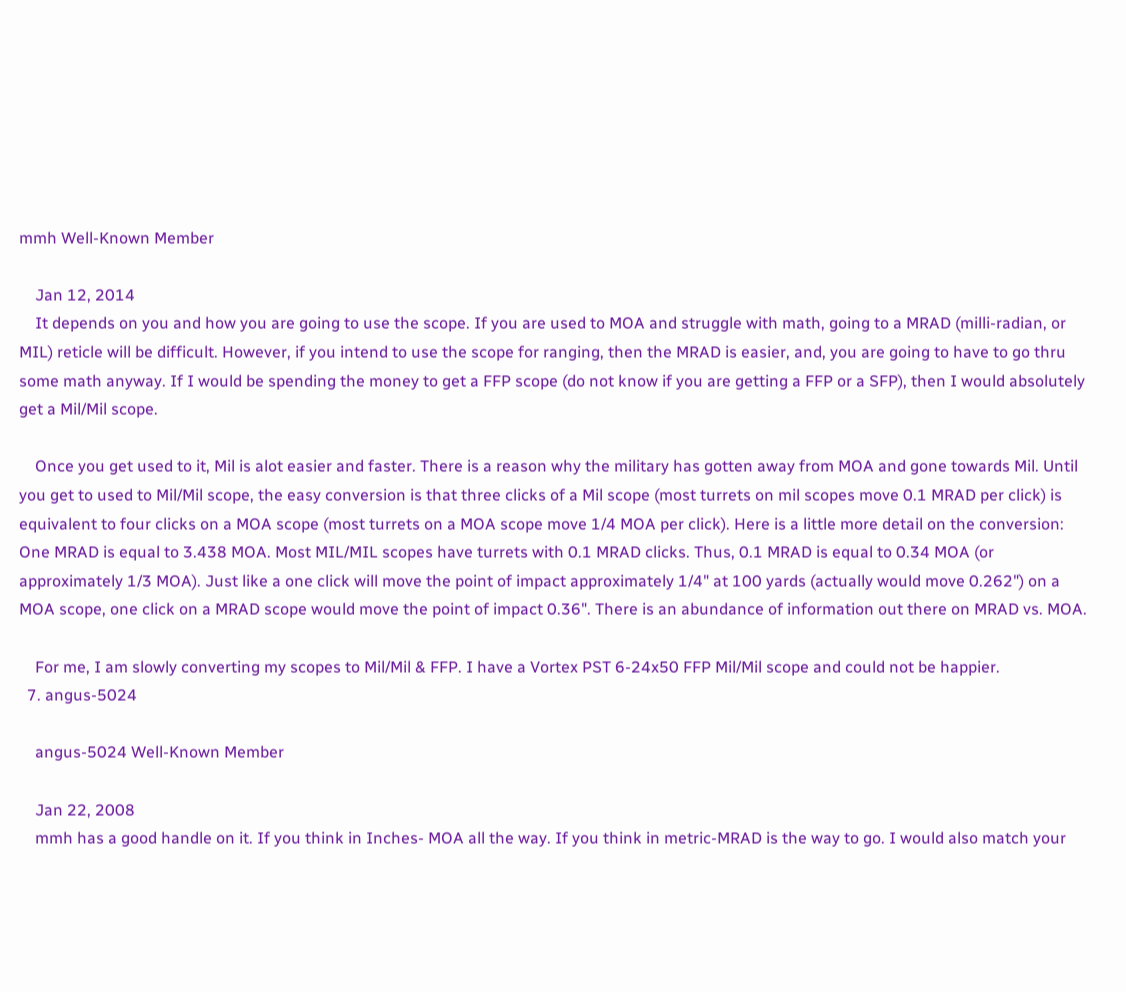mmh Well-Known Member

    Jan 12, 2014
    It depends on you and how you are going to use the scope. If you are used to MOA and struggle with math, going to a MRAD (milli-radian, or MIL) reticle will be difficult. However, if you intend to use the scope for ranging, then the MRAD is easier, and, you are going to have to go thru some math anyway. If I would be spending the money to get a FFP scope (do not know if you are getting a FFP or a SFP), then I would absolutely get a Mil/Mil scope.

    Once you get used to it, Mil is alot easier and faster. There is a reason why the military has gotten away from MOA and gone towards Mil. Until you get to used to Mil/Mil scope, the easy conversion is that three clicks of a Mil scope (most turrets on mil scopes move 0.1 MRAD per click) is equivalent to four clicks on a MOA scope (most turrets on a MOA scope move 1/4 MOA per click). Here is a little more detail on the conversion: One MRAD is equal to 3.438 MOA. Most MIL/MIL scopes have turrets with 0.1 MRAD clicks. Thus, 0.1 MRAD is equal to 0.34 MOA (or approximately 1/3 MOA). Just like a one click will move the point of impact approximately 1/4" at 100 yards (actually would move 0.262") on a MOA scope, one click on a MRAD scope would move the point of impact 0.36". There is an abundance of information out there on MRAD vs. MOA.

    For me, I am slowly converting my scopes to Mil/Mil & FFP. I have a Vortex PST 6-24x50 FFP Mil/Mil scope and could not be happier.
  7. angus-5024

    angus-5024 Well-Known Member

    Jan 22, 2008
    mmh has a good handle on it. If you think in Inches- MOA all the way. If you think in metric-MRAD is the way to go. I would also match your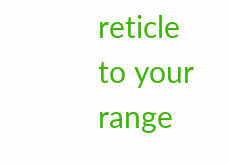reticle to your range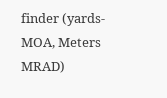finder (yards-MOA, Meters MRAD)